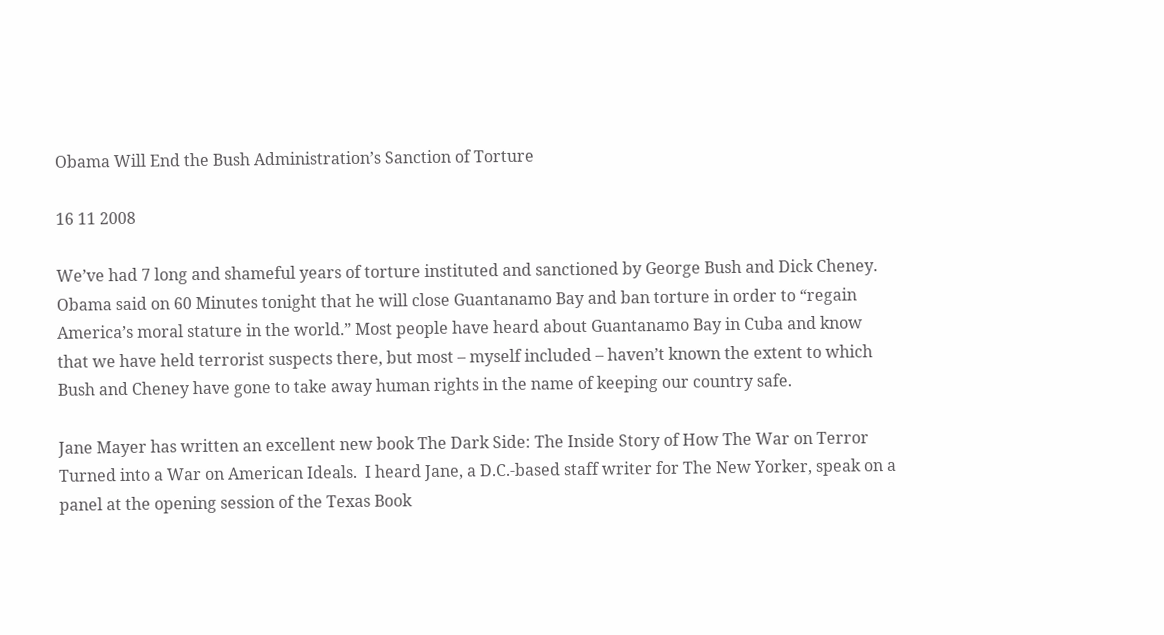Obama Will End the Bush Administration’s Sanction of Torture

16 11 2008

We’ve had 7 long and shameful years of torture instituted and sanctioned by George Bush and Dick Cheney. Obama said on 60 Minutes tonight that he will close Guantanamo Bay and ban torture in order to “regain America’s moral stature in the world.” Most people have heard about Guantanamo Bay in Cuba and know that we have held terrorist suspects there, but most – myself included – haven’t known the extent to which Bush and Cheney have gone to take away human rights in the name of keeping our country safe.

Jane Mayer has written an excellent new book The Dark Side: The Inside Story of How The War on Terror Turned into a War on American Ideals.  I heard Jane, a D.C.-based staff writer for The New Yorker, speak on a panel at the opening session of the Texas Book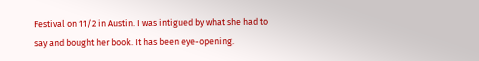Festival on 11/2 in Austin. I was intigued by what she had to say and bought her book. It has been eye-opening.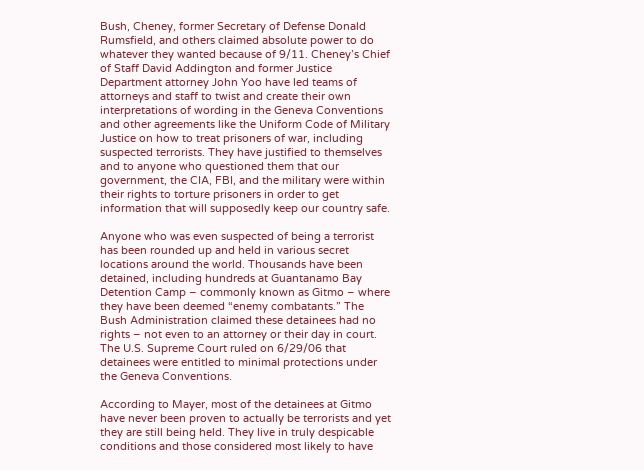Bush, Cheney, former Secretary of Defense Donald Rumsfield, and others claimed absolute power to do whatever they wanted because of 9/11. Cheney’s Chief of Staff David Addington and former Justice Department attorney John Yoo have led teams of attorneys and staff to twist and create their own interpretations of wording in the Geneva Conventions and other agreements like the Uniform Code of Military Justice on how to treat prisoners of war, including suspected terrorists. They have justified to themselves and to anyone who questioned them that our government, the CIA, FBI, and the military were within their rights to torture prisoners in order to get information that will supposedly keep our country safe.

Anyone who was even suspected of being a terrorist has been rounded up and held in various secret locations around the world. Thousands have been detained, including hundreds at Guantanamo Bay Detention Camp – commonly known as Gitmo – where they have been deemed “enemy combatants.” The Bush Administration claimed these detainees had no rights – not even to an attorney or their day in court. The U.S. Supreme Court ruled on 6/29/06 that detainees were entitled to minimal protections under the Geneva Conventions.

According to Mayer, most of the detainees at Gitmo have never been proven to actually be terrorists and yet they are still being held. They live in truly despicable conditions and those considered most likely to have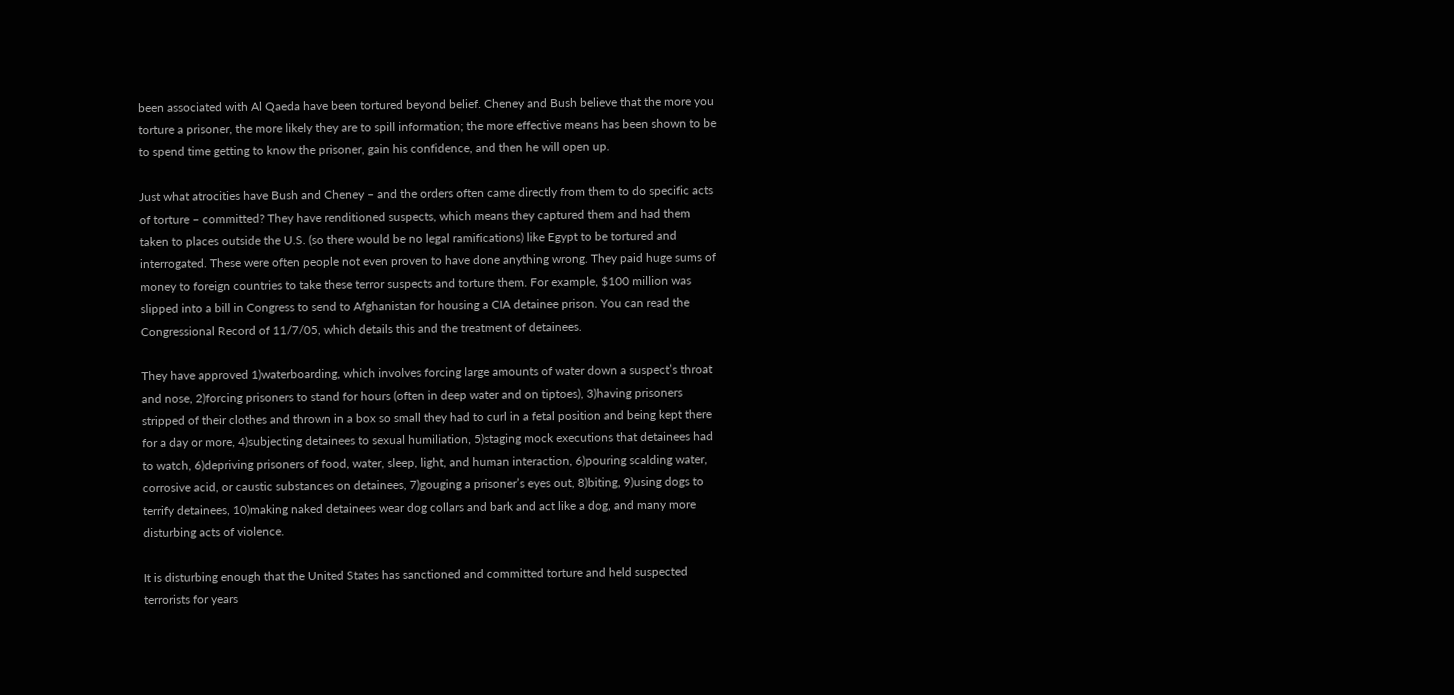been associated with Al Qaeda have been tortured beyond belief. Cheney and Bush believe that the more you torture a prisoner, the more likely they are to spill information; the more effective means has been shown to be to spend time getting to know the prisoner, gain his confidence, and then he will open up.

Just what atrocities have Bush and Cheney – and the orders often came directly from them to do specific acts of torture – committed? They have renditioned suspects, which means they captured them and had them taken to places outside the U.S. (so there would be no legal ramifications) like Egypt to be tortured and interrogated. These were often people not even proven to have done anything wrong. They paid huge sums of money to foreign countries to take these terror suspects and torture them. For example, $100 million was slipped into a bill in Congress to send to Afghanistan for housing a CIA detainee prison. You can read the Congressional Record of 11/7/05, which details this and the treatment of detainees.

They have approved 1)waterboarding, which involves forcing large amounts of water down a suspect’s throat and nose, 2)forcing prisoners to stand for hours (often in deep water and on tiptoes), 3)having prisoners stripped of their clothes and thrown in a box so small they had to curl in a fetal position and being kept there for a day or more, 4)subjecting detainees to sexual humiliation, 5)staging mock executions that detainees had to watch, 6)depriving prisoners of food, water, sleep, light, and human interaction, 6)pouring scalding water, corrosive acid, or caustic substances on detainees, 7)gouging a prisoner’s eyes out, 8)biting, 9)using dogs to terrify detainees, 10)making naked detainees wear dog collars and bark and act like a dog, and many more disturbing acts of violence.

It is disturbing enough that the United States has sanctioned and committed torture and held suspected terrorists for years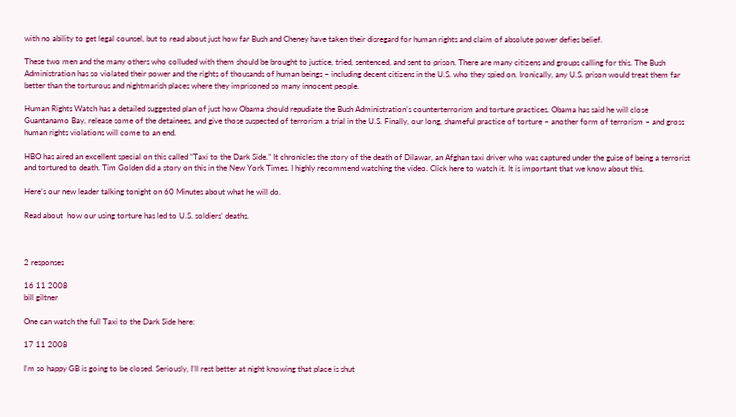with no ability to get legal counsel, but to read about just how far Bush and Cheney have taken their disregard for human rights and claim of absolute power defies belief.

These two men and the many others who colluded with them should be brought to justice, tried, sentenced, and sent to prison. There are many citizens and groups calling for this. The Bush Administration has so violated their power and the rights of thousands of human beings – including decent citizens in the U.S. who they spied on. Ironically, any U.S. prison would treat them far better than the torturous and nightmarish places where they imprisoned so many innocent people.

Human Rights Watch has a detailed suggested plan of just how Obama should repudiate the Bush Administration’s counterterrorism and torture practices. Obama has said he will close Guantanamo Bay, release some of the detainees, and give those suspected of terrorism a trial in the U.S. Finally, our long, shameful practice of torture – another form of terrorism – and gross human rights violations will come to an end.

HBO has aired an excellent special on this called “Taxi to the Dark Side.” It chronicles the story of the death of Dilawar, an Afghan taxi driver who was captured under the guise of being a terrorist and tortured to death. Tim Golden did a story on this in the New York Times. I highly recommend watching the video. Click here to watch it. It is important that we know about this.

Here’s our new leader talking tonight on 60 Minutes about what he will do.

Read about  how our using torture has led to U.S. soldiers’ deaths.



2 responses

16 11 2008
bill giltner

One can watch the full Taxi to the Dark Side here:

17 11 2008

I’m so happy GB is going to be closed. Seriously, I’ll rest better at night knowing that place is shut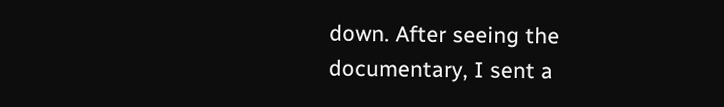down. After seeing the documentary, I sent a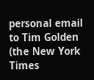personal email to Tim Golden (the New York Times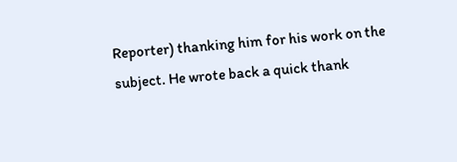Reporter) thanking him for his work on the subject. He wrote back a quick thank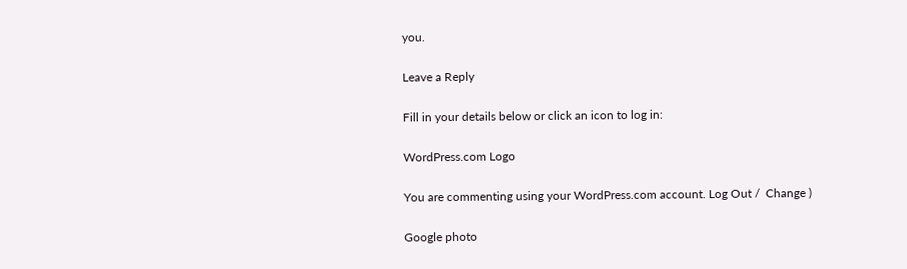you.

Leave a Reply

Fill in your details below or click an icon to log in:

WordPress.com Logo

You are commenting using your WordPress.com account. Log Out /  Change )

Google photo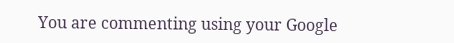You are commenting using your Google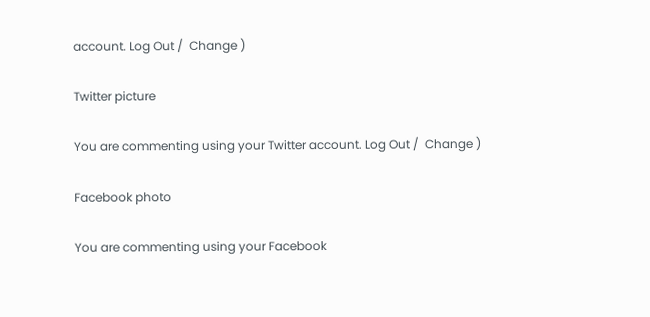account. Log Out /  Change )

Twitter picture

You are commenting using your Twitter account. Log Out /  Change )

Facebook photo

You are commenting using your Facebook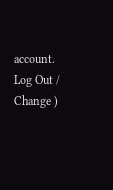account. Log Out /  Change )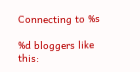Connecting to %s

%d bloggers like this: